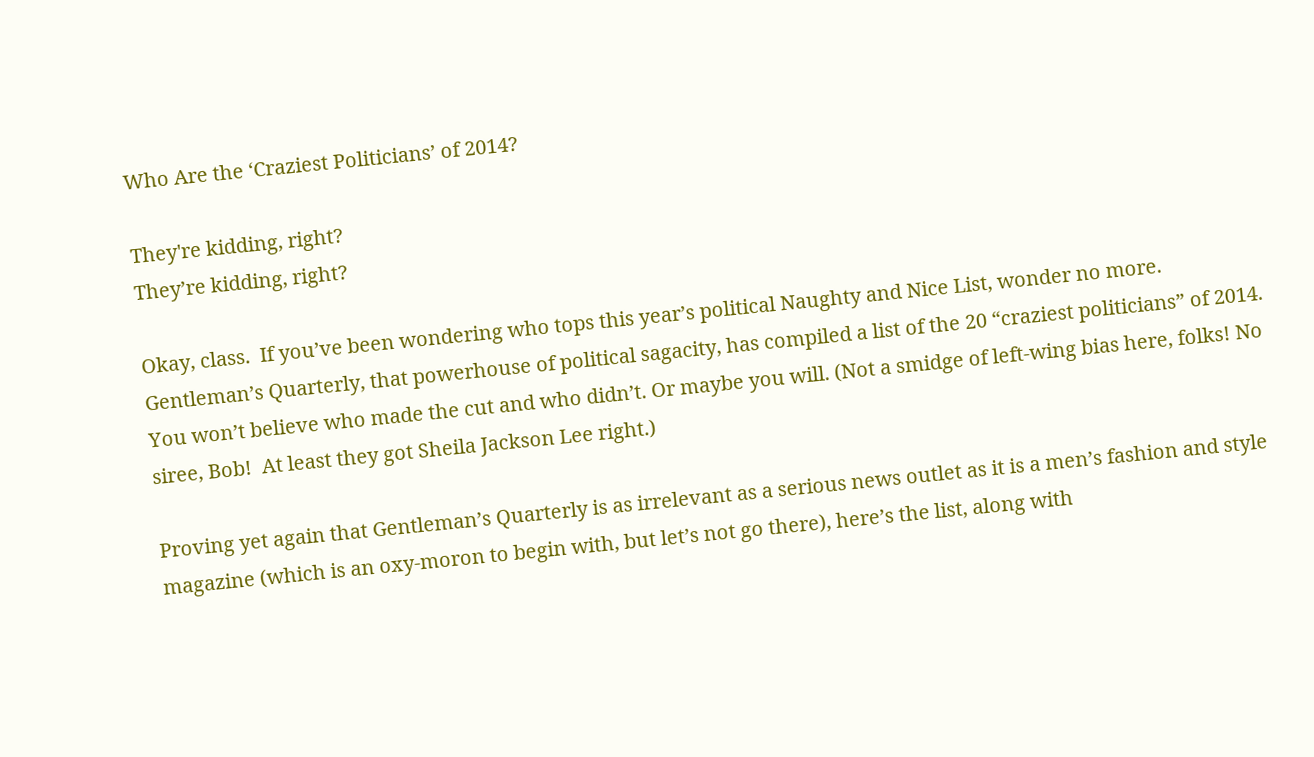Who Are the ‘Craziest Politicians’ of 2014?

They're kidding, right?
They’re kidding, right?

Okay, class.  If you’ve been wondering who tops this year’s political Naughty and Nice List, wonder no more. Gentleman’s Quarterly, that powerhouse of political sagacity, has compiled a list of the 20 “craziest politicians” of 2014. You won’t believe who made the cut and who didn’t. Or maybe you will. (Not a smidge of left-wing bias here, folks! No siree, Bob!  At least they got Sheila Jackson Lee right.)

Proving yet again that Gentleman’s Quarterly is as irrelevant as a serious news outlet as it is a men’s fashion and style magazine (which is an oxy-moron to begin with, but let’s not go there), here’s the list, along with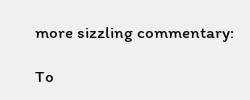more sizzling commentary:

To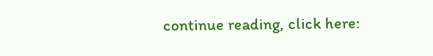continue reading, click here: